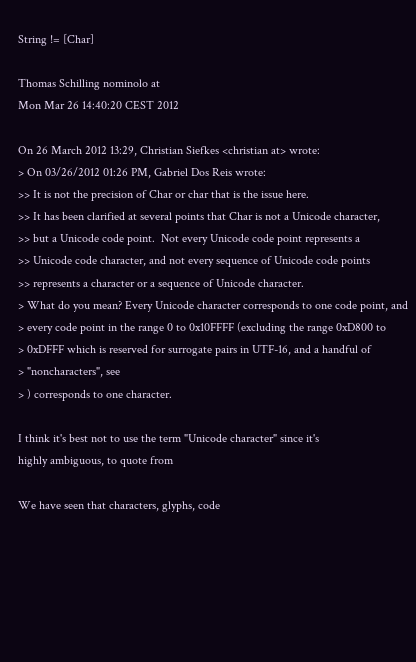String != [Char]

Thomas Schilling nominolo at
Mon Mar 26 14:40:20 CEST 2012

On 26 March 2012 13:29, Christian Siefkes <christian at> wrote:
> On 03/26/2012 01:26 PM, Gabriel Dos Reis wrote:
>> It is not the precision of Char or char that is the issue here.
>> It has been clarified at several points that Char is not a Unicode character,
>> but a Unicode code point.  Not every Unicode code point represents a
>> Unicode code character, and not every sequence of Unicode code points
>> represents a character or a sequence of Unicode character.
> What do you mean? Every Unicode character corresponds to one code point, and
> every code point in the range 0 to 0x10FFFF (excluding the range 0xD800 to
> 0xDFFF which is reserved for surrogate pairs in UTF-16, and a handful of
> "noncharacters", see
> ) corresponds to one character.

I think it's best not to use the term "Unicode character" since it's
highly ambiguous, to quote from

We have seen that characters, glyphs, code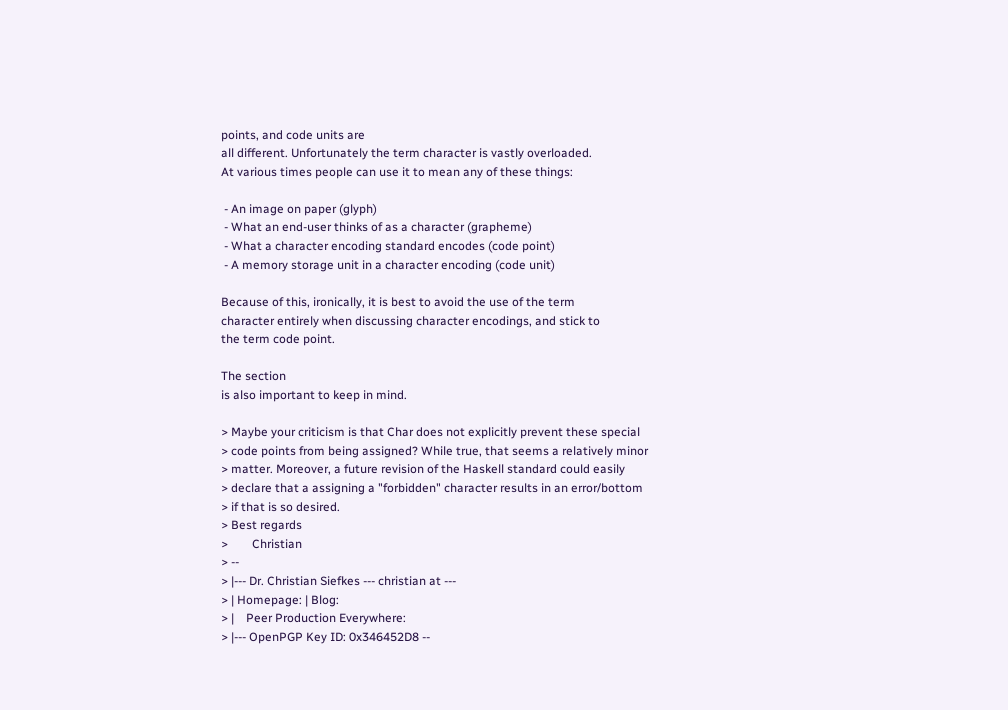points, and code units are
all different. Unfortunately the term character is vastly overloaded.
At various times people can use it to mean any of these things:

 - An image on paper (glyph)
 - What an end-user thinks of as a character (grapheme)
 - What a character encoding standard encodes (code point)
 - A memory storage unit in a character encoding (code unit)

Because of this, ironically, it is best to avoid the use of the term
character entirely when discussing character encodings, and stick to
the term code point.

The section
is also important to keep in mind.

> Maybe your criticism is that Char does not explicitly prevent these special
> code points from being assigned? While true, that seems a relatively minor
> matter. Moreover, a future revision of the Haskell standard could easily
> declare that a assigning a "forbidden" character results in an error/bottom
> if that is so desired.
> Best regards
>        Christian
> --
> |--- Dr. Christian Siefkes --- christian at ---
> | Homepage: | Blog:
> |    Peer Production Everywhere:
> |--- OpenPGP Key ID: 0x346452D8 --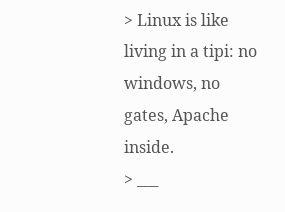> Linux is like living in a tipi: no windows, no gates, Apache inside.
> ___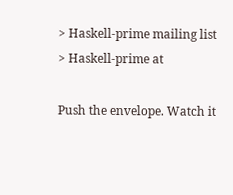> Haskell-prime mailing list
> Haskell-prime at

Push the envelope. Watch it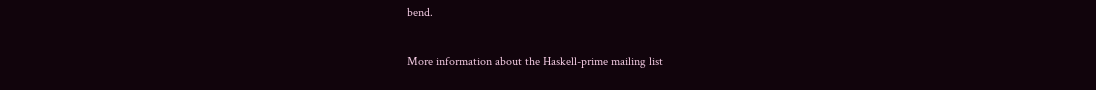bend.

More information about the Haskell-prime mailing list